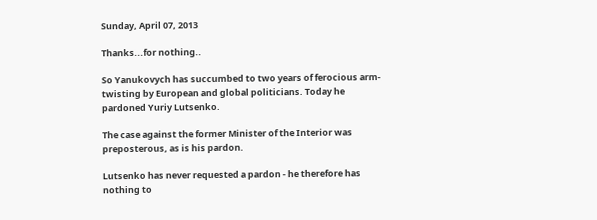Sunday, April 07, 2013

Thanks...for nothing..

So Yanukovych has succumbed to two years of ferocious arm-twisting by European and global politicians. Today he pardoned Yuriy Lutsenko.

The case against the former Minister of the Interior was preposterous, as is his pardon.

Lutsenko has never requested a pardon - he therefore has nothing to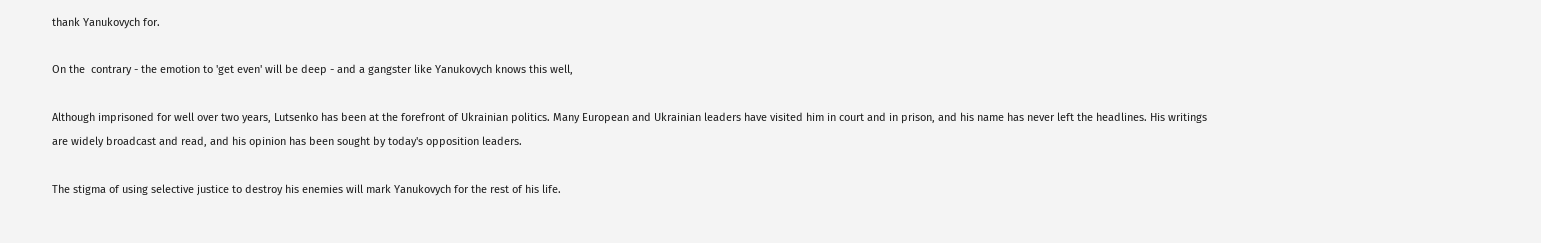thank Yanukovych for.

On the  contrary - the emotion to 'get even' will be deep - and a gangster like Yanukovych knows this well,

Although imprisoned for well over two years, Lutsenko has been at the forefront of Ukrainian politics. Many European and Ukrainian leaders have visited him in court and in prison, and his name has never left the headlines. His writings are widely broadcast and read, and his opinion has been sought by today's opposition leaders.

The stigma of using selective justice to destroy his enemies will mark Yanukovych for the rest of his life.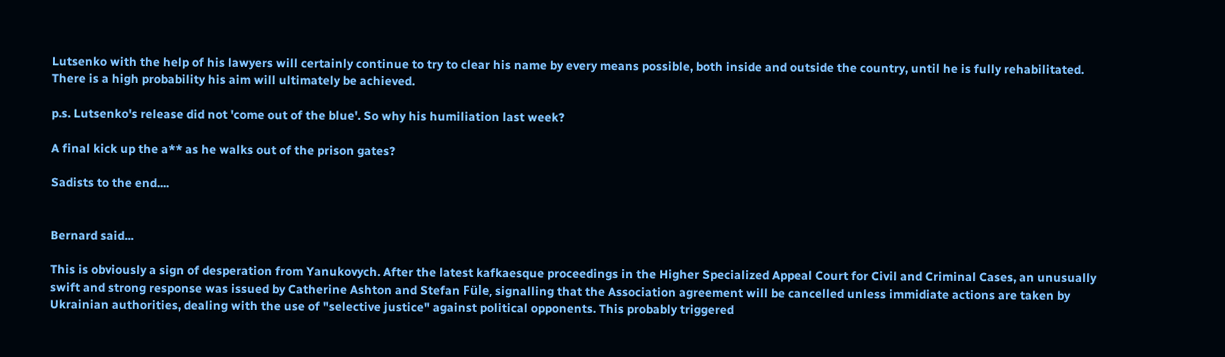Lutsenko with the help of his lawyers will certainly continue to try to clear his name by every means possible, both inside and outside the country, until he is fully rehabilitated. There is a high probability his aim will ultimately be achieved.

p.s. Lutsenko's release did not 'come out of the blue'. So why his humiliation last week?

A final kick up the a** as he walks out of the prison gates?

Sadists to the end....


Bernard said...

This is obviously a sign of desperation from Yanukovych. After the latest kafkaesque proceedings in the Higher Specialized Appeal Court for Civil and Criminal Cases, an unusually swift and strong response was issued by Catherine Ashton and Stefan Füle, signalling that the Association agreement will be cancelled unless immidiate actions are taken by Ukrainian authorities, dealing with the use of "selective justice" against political opponents. This probably triggered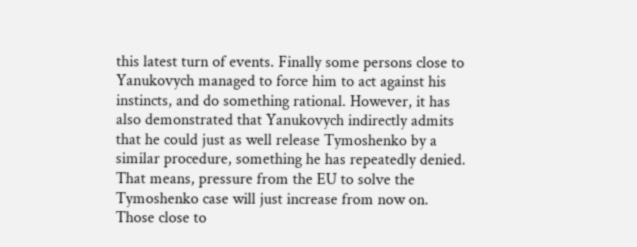this latest turn of events. Finally some persons close to Yanukovych managed to force him to act against his instincts, and do something rational. However, it has also demonstrated that Yanukovych indirectly admits that he could just as well release Tymoshenko by a similar procedure, something he has repeatedly denied. That means, pressure from the EU to solve the Tymoshenko case will just increase from now on. Those close to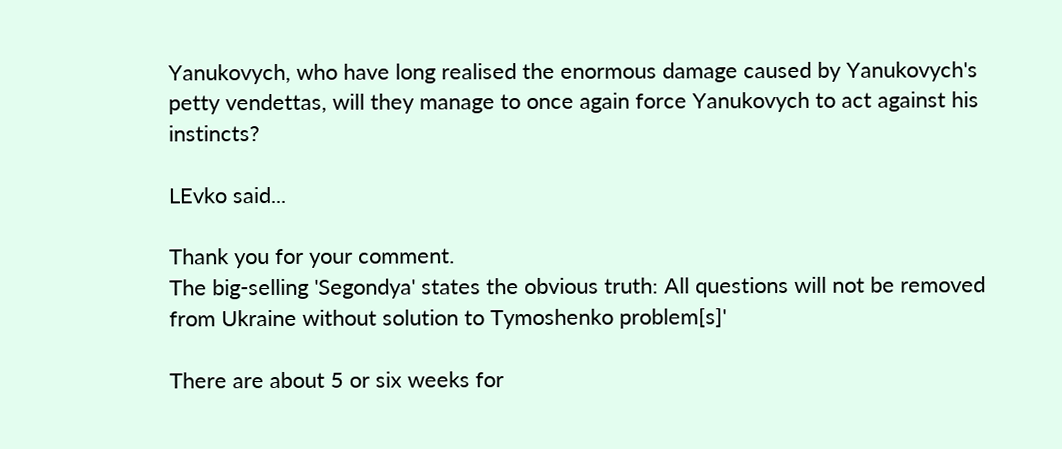Yanukovych, who have long realised the enormous damage caused by Yanukovych's petty vendettas, will they manage to once again force Yanukovych to act against his instincts?

LEvko said...

Thank you for your comment.
The big-selling 'Segondya' states the obvious truth: All questions will not be removed from Ukraine without solution to Tymoshenko problem[s]'

There are about 5 or six weeks for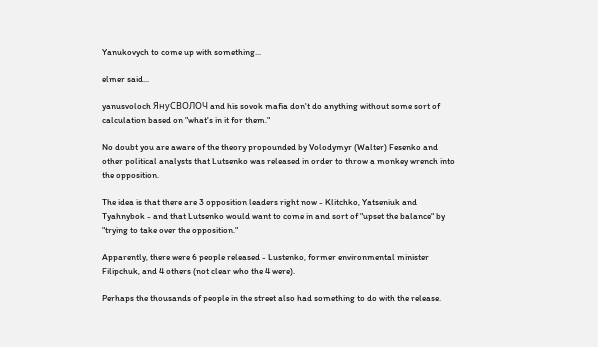Yanukovych to come up with something...

elmer said...

yanusvoloch ЯнуСВОЛОЧ and his sovok mafia don't do anything without some sort of calculation based on "what's in it for them."

No doubt you are aware of the theory propounded by Volodymyr (Walter) Fesenko and other political analysts that Lutsenko was released in order to throw a monkey wrench into the opposition.

The idea is that there are 3 opposition leaders right now - Klitchko, Yatseniuk and Tyahnybok - and that Lutsenko would want to come in and sort of "upset the balance" by "trying to take over the opposition."

Apparently, there were 6 people released - Lustenko, former environmental minister Filipchuk, and 4 others (not clear who the 4 were).

Perhaps the thousands of people in the street also had something to do with the release.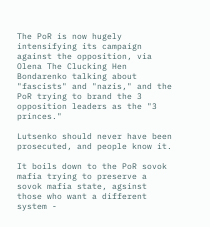The PoR is now hugely intensifying its campaign against the opposition, via Olena The Clucking Hen Bondarenko talking about "fascists" and "nazis," and the PoR trying to brand the 3 opposition leaders as the "3 princes."

Lutsenko should never have been prosecuted, and people know it.

It boils down to the PoR sovok mafia trying to preserve a sovok mafia state, agsinst those who want a different system -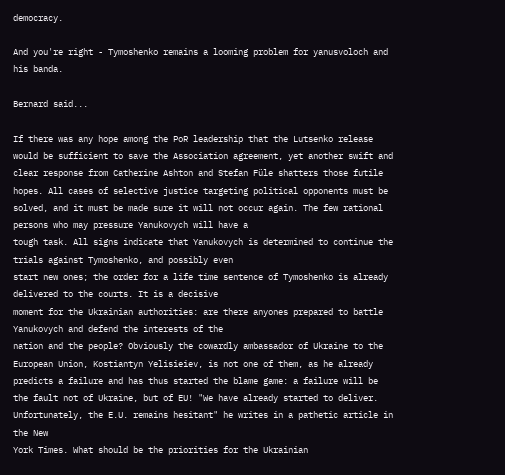democracy.

And you're right - Tymoshenko remains a looming problem for yanusvoloch and his banda.

Bernard said...

If there was any hope among the PoR leadership that the Lutsenko release would be sufficient to save the Association agreement, yet another swift and clear response from Catherine Ashton and Stefan Füle shatters those futile hopes. All cases of selective justice targeting political opponents must be solved, and it must be made sure it will not occur again. The few rational persons who may pressure Yanukovych will have a
tough task. All signs indicate that Yanukovych is determined to continue the trials against Tymoshenko, and possibly even
start new ones; the order for a life time sentence of Tymoshenko is already delivered to the courts. It is a decisive
moment for the Ukrainian authorities: are there anyones prepared to battle Yanukovych and defend the interests of the
nation and the people? Obviously the cowardly ambassador of Ukraine to the European Union, Kostiantyn Yelisieiev, is not one of them, as he already predicts a failure and has thus started the blame game: a failure will be the fault not of Ukraine, but of EU! "We have already started to deliver. Unfortunately, the E.U. remains hesitant" he writes in a pathetic article in the New
York Times. What should be the priorities for the Ukrainian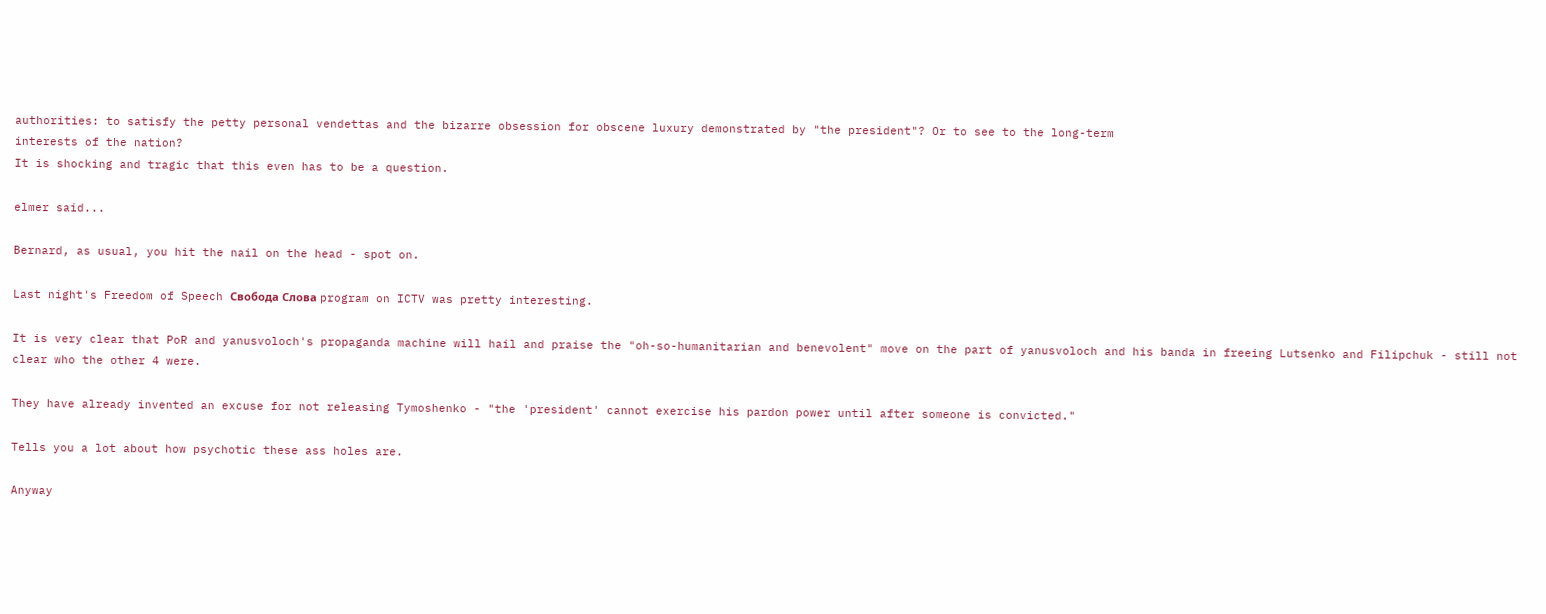authorities: to satisfy the petty personal vendettas and the bizarre obsession for obscene luxury demonstrated by "the president"? Or to see to the long-term
interests of the nation?
It is shocking and tragic that this even has to be a question.

elmer said...

Bernard, as usual, you hit the nail on the head - spot on.

Last night's Freedom of Speech Свобода Слова program on ICTV was pretty interesting.

It is very clear that PoR and yanusvoloch's propaganda machine will hail and praise the "oh-so-humanitarian and benevolent" move on the part of yanusvoloch and his banda in freeing Lutsenko and Filipchuk - still not clear who the other 4 were.

They have already invented an excuse for not releasing Tymoshenko - "the 'president' cannot exercise his pardon power until after someone is convicted."

Tells you a lot about how psychotic these ass holes are.

Anyway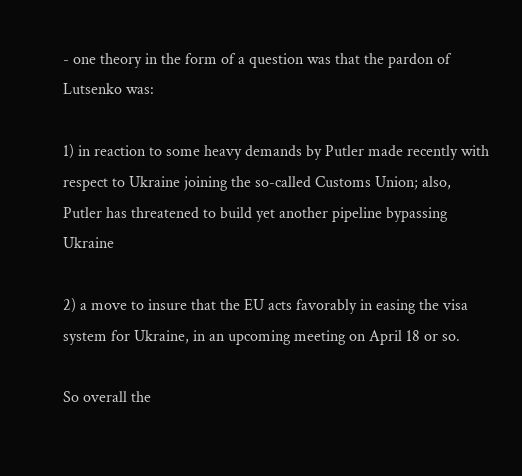- one theory in the form of a question was that the pardon of Lutsenko was:

1) in reaction to some heavy demands by Putler made recently with respect to Ukraine joining the so-called Customs Union; also, Putler has threatened to build yet another pipeline bypassing Ukraine

2) a move to insure that the EU acts favorably in easing the visa system for Ukraine, in an upcoming meeting on April 18 or so.

So overall the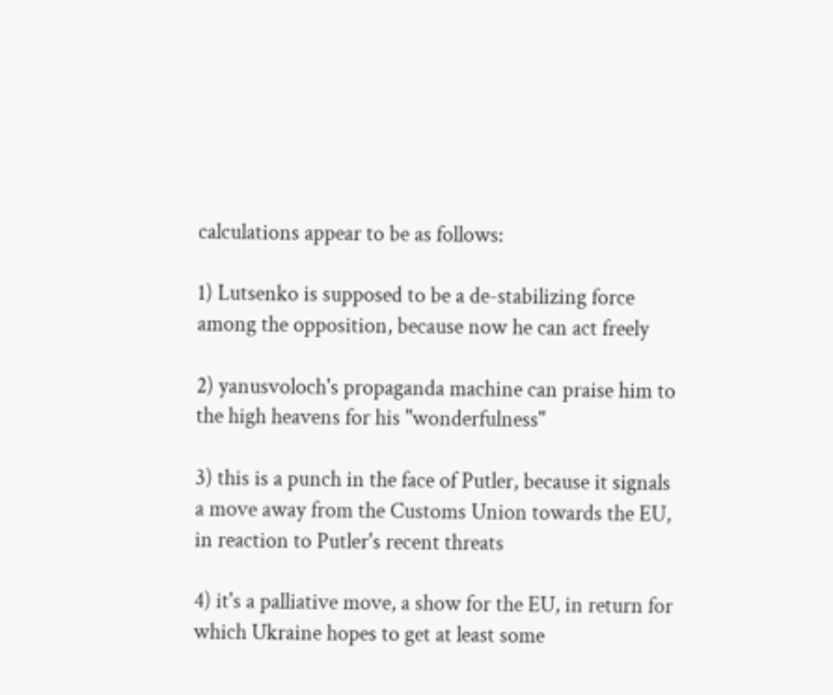calculations appear to be as follows:

1) Lutsenko is supposed to be a de-stabilizing force among the opposition, because now he can act freely

2) yanusvoloch's propaganda machine can praise him to the high heavens for his "wonderfulness"

3) this is a punch in the face of Putler, because it signals a move away from the Customs Union towards the EU, in reaction to Putler's recent threats

4) it's a palliative move, a show for the EU, in return for which Ukraine hopes to get at least some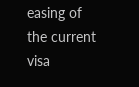easing of the current visa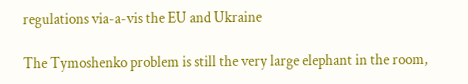regulations via-a-vis the EU and Ukraine

The Tymoshenko problem is still the very large elephant in the room,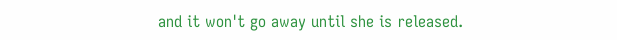and it won't go away until she is released.